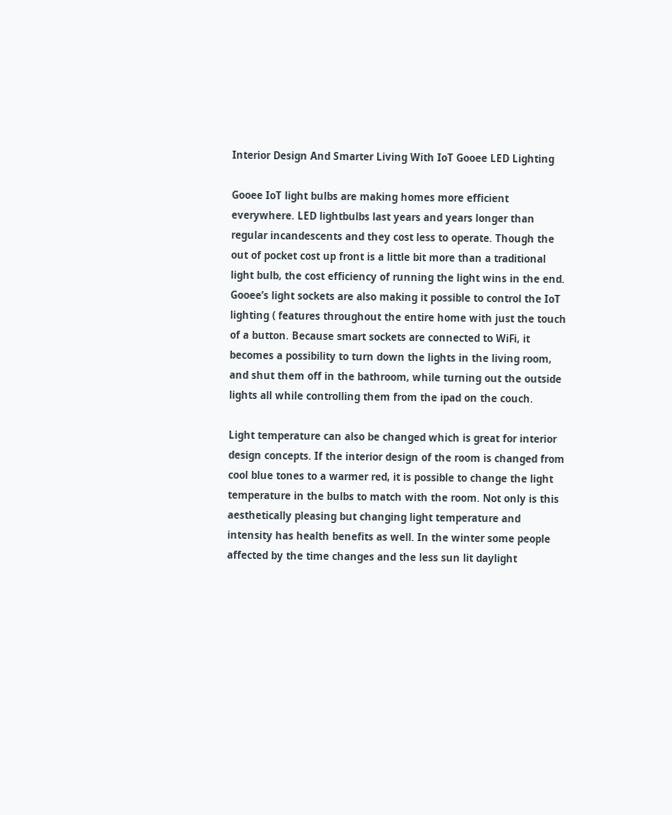Interior Design And Smarter Living With IoT Gooee LED Lighting

Gooee IoT light bulbs are making homes more efficient everywhere. LED lightbulbs last years and years longer than regular incandescents and they cost less to operate. Though the out of pocket cost up front is a little bit more than a traditional light bulb, the cost efficiency of running the light wins in the end. Gooee’s light sockets are also making it possible to control the IoT lighting ( features throughout the entire home with just the touch of a button. Because smart sockets are connected to WiFi, it becomes a possibility to turn down the lights in the living room, and shut them off in the bathroom, while turning out the outside lights all while controlling them from the ipad on the couch.

Light temperature can also be changed which is great for interior design concepts. If the interior design of the room is changed from cool blue tones to a warmer red, it is possible to change the light temperature in the bulbs to match with the room. Not only is this aesthetically pleasing but changing light temperature and intensity has health benefits as well. In the winter some people affected by the time changes and the less sun lit daylight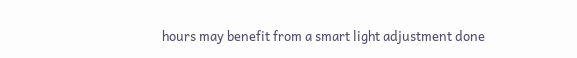hours may benefit from a smart light adjustment done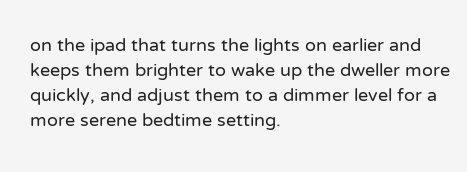on the ipad that turns the lights on earlier and keeps them brighter to wake up the dweller more quickly, and adjust them to a dimmer level for a more serene bedtime setting.